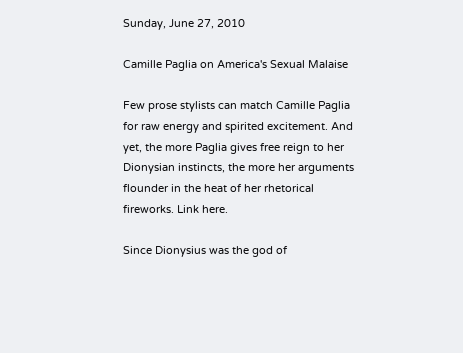Sunday, June 27, 2010

Camille Paglia on America's Sexual Malaise

Few prose stylists can match Camille Paglia for raw energy and spirited excitement. And yet, the more Paglia gives free reign to her Dionysian instincts, the more her arguments flounder in the heat of her rhetorical fireworks. Link here.

Since Dionysius was the god of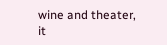wine and theater, it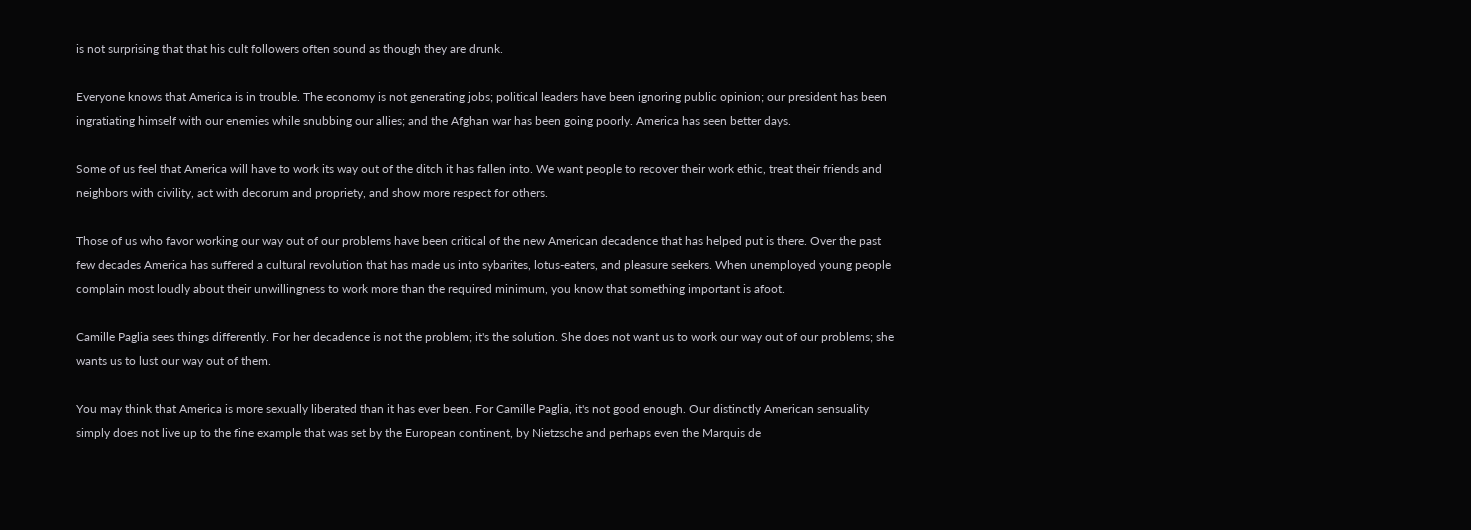is not surprising that that his cult followers often sound as though they are drunk.

Everyone knows that America is in trouble. The economy is not generating jobs; political leaders have been ignoring public opinion; our president has been ingratiating himself with our enemies while snubbing our allies; and the Afghan war has been going poorly. America has seen better days.

Some of us feel that America will have to work its way out of the ditch it has fallen into. We want people to recover their work ethic, treat their friends and neighbors with civility, act with decorum and propriety, and show more respect for others.

Those of us who favor working our way out of our problems have been critical of the new American decadence that has helped put is there. Over the past few decades America has suffered a cultural revolution that has made us into sybarites, lotus-eaters, and pleasure seekers. When unemployed young people complain most loudly about their unwillingness to work more than the required minimum, you know that something important is afoot.

Camille Paglia sees things differently. For her decadence is not the problem; it's the solution. She does not want us to work our way out of our problems; she wants us to lust our way out of them.

You may think that America is more sexually liberated than it has ever been. For Camille Paglia, it's not good enough. Our distinctly American sensuality simply does not live up to the fine example that was set by the European continent, by Nietzsche and perhaps even the Marquis de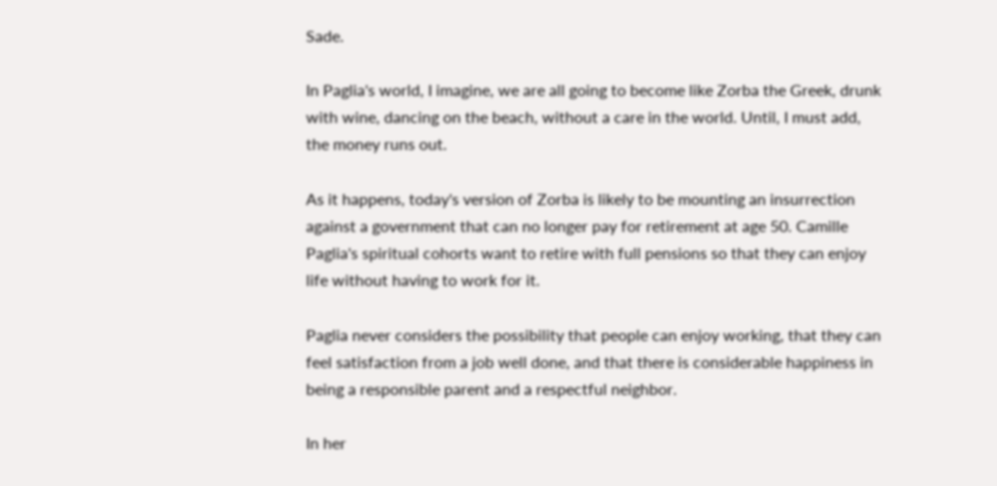Sade.

In Paglia's world, I imagine, we are all going to become like Zorba the Greek, drunk with wine, dancing on the beach, without a care in the world. Until, I must add, the money runs out.

As it happens, today's version of Zorba is likely to be mounting an insurrection against a government that can no longer pay for retirement at age 50. Camille Paglia's spiritual cohorts want to retire with full pensions so that they can enjoy life without having to work for it.

Paglia never considers the possibility that people can enjoy working, that they can feel satisfaction from a job well done, and that there is considerable happiness in being a responsible parent and a respectful neighbor.

In her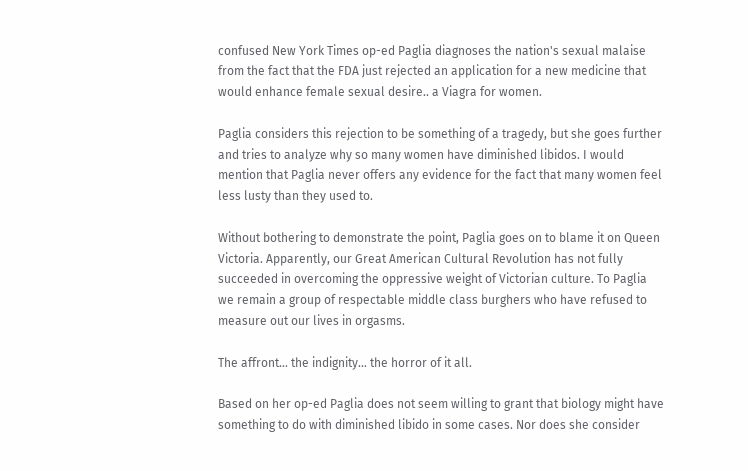confused New York Times op-ed Paglia diagnoses the nation's sexual malaise from the fact that the FDA just rejected an application for a new medicine that would enhance female sexual desire.. a Viagra for women.

Paglia considers this rejection to be something of a tragedy, but she goes further and tries to analyze why so many women have diminished libidos. I would mention that Paglia never offers any evidence for the fact that many women feel less lusty than they used to.

Without bothering to demonstrate the point, Paglia goes on to blame it on Queen Victoria. Apparently, our Great American Cultural Revolution has not fully succeeded in overcoming the oppressive weight of Victorian culture. To Paglia we remain a group of respectable middle class burghers who have refused to measure out our lives in orgasms.

The affront... the indignity... the horror of it all.

Based on her op-ed Paglia does not seem willing to grant that biology might have something to do with diminished libido in some cases. Nor does she consider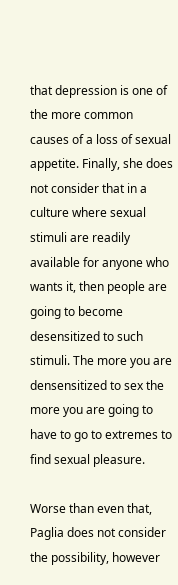that depression is one of the more common causes of a loss of sexual appetite. Finally, she does not consider that in a culture where sexual stimuli are readily available for anyone who wants it, then people are going to become desensitized to such stimuli. The more you are densensitized to sex the more you are going to have to go to extremes to find sexual pleasure.

Worse than even that, Paglia does not consider the possibility, however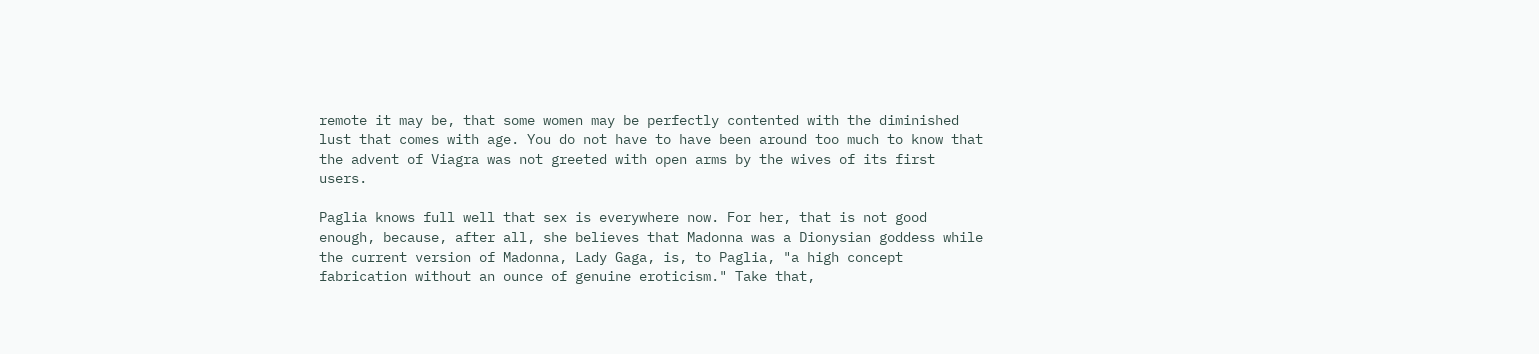remote it may be, that some women may be perfectly contented with the diminished lust that comes with age. You do not have to have been around too much to know that the advent of Viagra was not greeted with open arms by the wives of its first users.

Paglia knows full well that sex is everywhere now. For her, that is not good enough, because, after all, she believes that Madonna was a Dionysian goddess while the current version of Madonna, Lady Gaga, is, to Paglia, "a high concept fabrication without an ounce of genuine eroticism." Take that,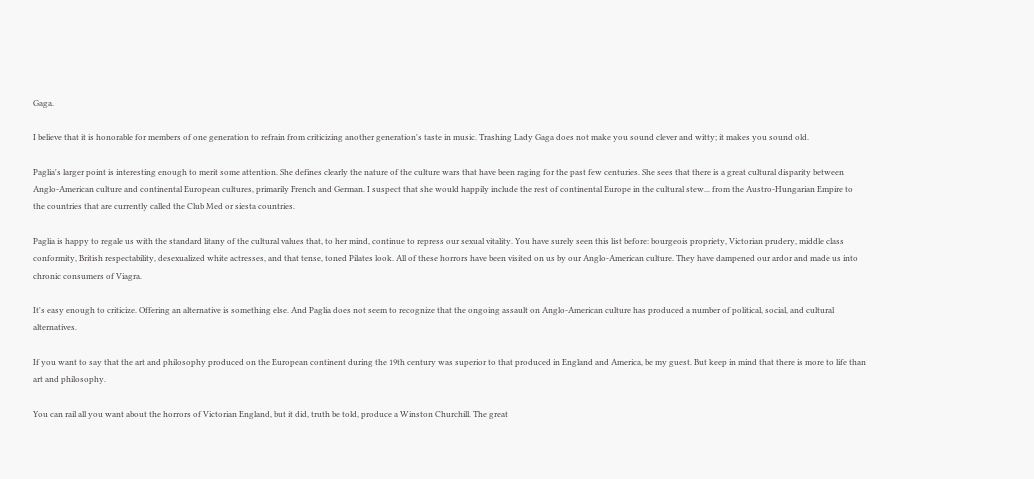Gaga.

I believe that it is honorable for members of one generation to refrain from criticizing another generation's taste in music. Trashing Lady Gaga does not make you sound clever and witty; it makes you sound old.

Paglia's larger point is interesting enough to merit some attention. She defines clearly the nature of the culture wars that have been raging for the past few centuries. She sees that there is a great cultural disparity between Anglo-American culture and continental European cultures, primarily French and German. I suspect that she would happily include the rest of continental Europe in the cultural stew... from the Austro-Hungarian Empire to the countries that are currently called the Club Med or siesta countries.

Paglia is happy to regale us with the standard litany of the cultural values that, to her mind, continue to repress our sexual vitality. You have surely seen this list before: bourgeois propriety, Victorian prudery, middle class conformity, British respectability, desexualized white actresses, and that tense, toned Pilates look. All of these horrors have been visited on us by our Anglo-American culture. They have dampened our ardor and made us into chronic consumers of Viagra.

It's easy enough to criticize. Offering an alternative is something else. And Paglia does not seem to recognize that the ongoing assault on Anglo-American culture has produced a number of political, social, and cultural alternatives.

If you want to say that the art and philosophy produced on the European continent during the 19th century was superior to that produced in England and America, be my guest. But keep in mind that there is more to life than art and philosophy.

You can rail all you want about the horrors of Victorian England, but it did, truth be told, produce a Winston Churchill. The great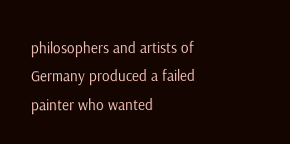philosophers and artists of Germany produced a failed painter who wanted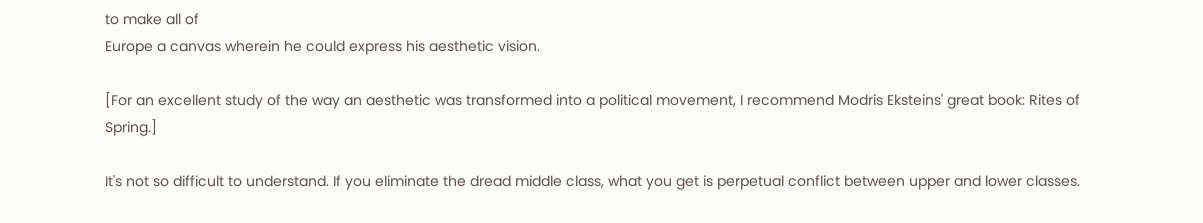to make all of
Europe a canvas wherein he could express his aesthetic vision.

[For an excellent study of the way an aesthetic was transformed into a political movement, I recommend Modris Eksteins' great book: Rites of Spring.]

It's not so difficult to understand. If you eliminate the dread middle class, what you get is perpetual conflict between upper and lower classes.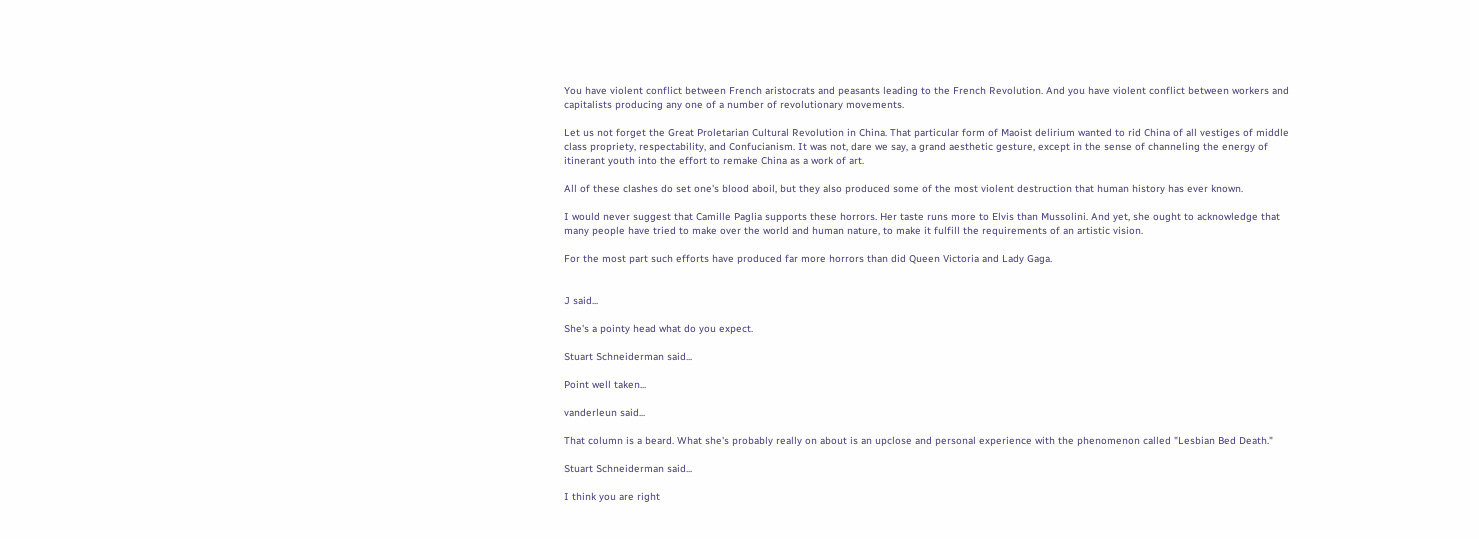You have violent conflict between French aristocrats and peasants leading to the French Revolution. And you have violent conflict between workers and capitalists producing any one of a number of revolutionary movements.

Let us not forget the Great Proletarian Cultural Revolution in China. That particular form of Maoist delirium wanted to rid China of all vestiges of middle class propriety, respectability, and Confucianism. It was not, dare we say, a grand aesthetic gesture, except in the sense of channeling the energy of itinerant youth into the effort to remake China as a work of art.

All of these clashes do set one's blood aboil, but they also produced some of the most violent destruction that human history has ever known.

I would never suggest that Camille Paglia supports these horrors. Her taste runs more to Elvis than Mussolini. And yet, she ought to acknowledge that many people have tried to make over the world and human nature, to make it fulfill the requirements of an artistic vision.

For the most part such efforts have produced far more horrors than did Queen Victoria and Lady Gaga.


J said...

She's a pointy head what do you expect.

Stuart Schneiderman said...

Point well taken...

vanderleun said...

That column is a beard. What she's probably really on about is an upclose and personal experience with the phenomenon called "Lesbian Bed Death."

Stuart Schneiderman said...

I think you are right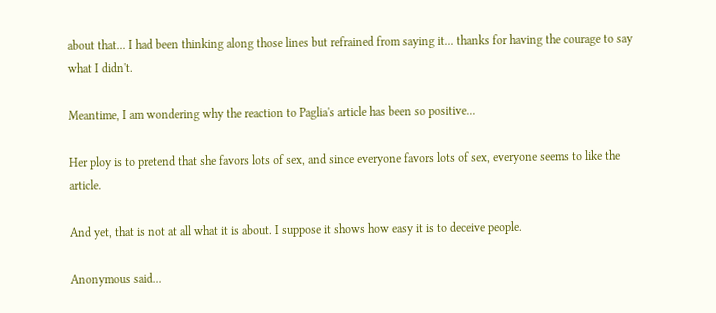about that... I had been thinking along those lines but refrained from saying it... thanks for having the courage to say what I didn't.

Meantime, I am wondering why the reaction to Paglia's article has been so positive...

Her ploy is to pretend that she favors lots of sex, and since everyone favors lots of sex, everyone seems to like the article.

And yet, that is not at all what it is about. I suppose it shows how easy it is to deceive people.

Anonymous said...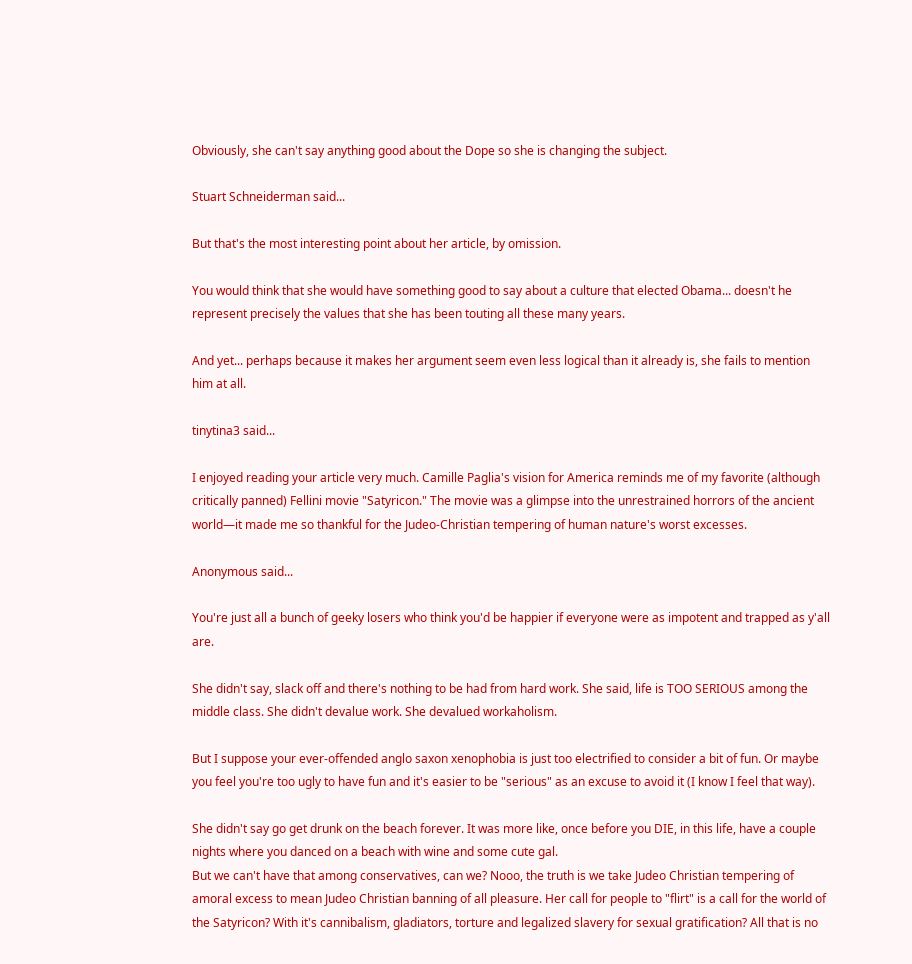Obviously, she can't say anything good about the Dope so she is changing the subject.

Stuart Schneiderman said...

But that's the most interesting point about her article, by omission.

You would think that she would have something good to say about a culture that elected Obama... doesn't he represent precisely the values that she has been touting all these many years.

And yet... perhaps because it makes her argument seem even less logical than it already is, she fails to mention him at all.

tinytina3 said...

I enjoyed reading your article very much. Camille Paglia's vision for America reminds me of my favorite (although critically panned) Fellini movie "Satyricon." The movie was a glimpse into the unrestrained horrors of the ancient world—it made me so thankful for the Judeo-Christian tempering of human nature's worst excesses.

Anonymous said...

You're just all a bunch of geeky losers who think you'd be happier if everyone were as impotent and trapped as y'all are.

She didn't say, slack off and there's nothing to be had from hard work. She said, life is TOO SERIOUS among the middle class. She didn't devalue work. She devalued workaholism.

But I suppose your ever-offended anglo saxon xenophobia is just too electrified to consider a bit of fun. Or maybe you feel you're too ugly to have fun and it's easier to be "serious" as an excuse to avoid it (I know I feel that way).

She didn't say go get drunk on the beach forever. It was more like, once before you DIE, in this life, have a couple nights where you danced on a beach with wine and some cute gal.
But we can't have that among conservatives, can we? Nooo, the truth is we take Judeo Christian tempering of amoral excess to mean Judeo Christian banning of all pleasure. Her call for people to "flirt" is a call for the world of the Satyricon? With it's cannibalism, gladiators, torture and legalized slavery for sexual gratification? All that is no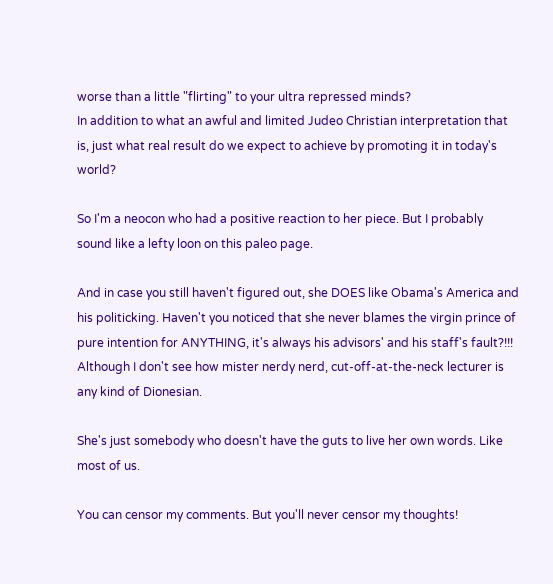worse than a little "flirting" to your ultra repressed minds?
In addition to what an awful and limited Judeo Christian interpretation that is, just what real result do we expect to achieve by promoting it in today's world?

So I'm a neocon who had a positive reaction to her piece. But I probably sound like a lefty loon on this paleo page.

And in case you still haven't figured out, she DOES like Obama's America and his politicking. Haven't you noticed that she never blames the virgin prince of pure intention for ANYTHING, it's always his advisors' and his staff's fault?!!! Although I don't see how mister nerdy nerd, cut-off-at-the-neck lecturer is any kind of Dionesian.

She's just somebody who doesn't have the guts to live her own words. Like most of us.

You can censor my comments. But you'll never censor my thoughts!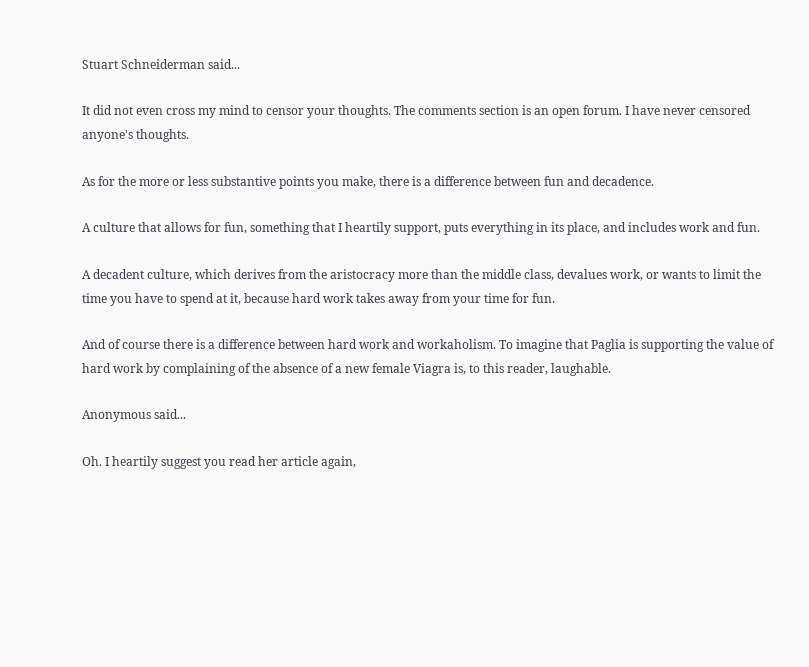Stuart Schneiderman said...

It did not even cross my mind to censor your thoughts. The comments section is an open forum. I have never censored anyone's thoughts.

As for the more or less substantive points you make, there is a difference between fun and decadence.

A culture that allows for fun, something that I heartily support, puts everything in its place, and includes work and fun.

A decadent culture, which derives from the aristocracy more than the middle class, devalues work, or wants to limit the time you have to spend at it, because hard work takes away from your time for fun.

And of course there is a difference between hard work and workaholism. To imagine that Paglia is supporting the value of hard work by complaining of the absence of a new female Viagra is, to this reader, laughable.

Anonymous said...

Oh. I heartily suggest you read her article again,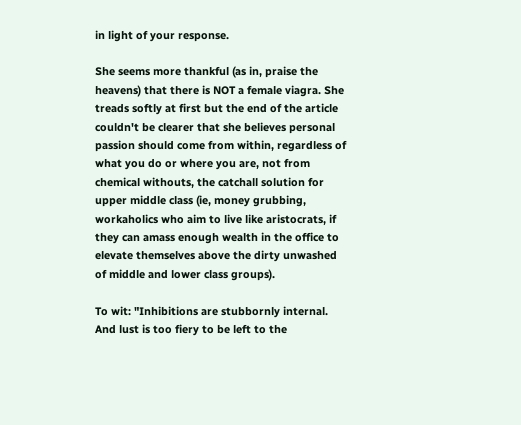in light of your response.

She seems more thankful (as in, praise the heavens) that there is NOT a female viagra. She treads softly at first but the end of the article couldn't be clearer that she believes personal passion should come from within, regardless of what you do or where you are, not from chemical withouts, the catchall solution for upper middle class (ie, money grubbing, workaholics who aim to live like aristocrats, if they can amass enough wealth in the office to elevate themselves above the dirty unwashed of middle and lower class groups).

To wit: "Inhibitions are stubbornly internal. And lust is too fiery to be left to the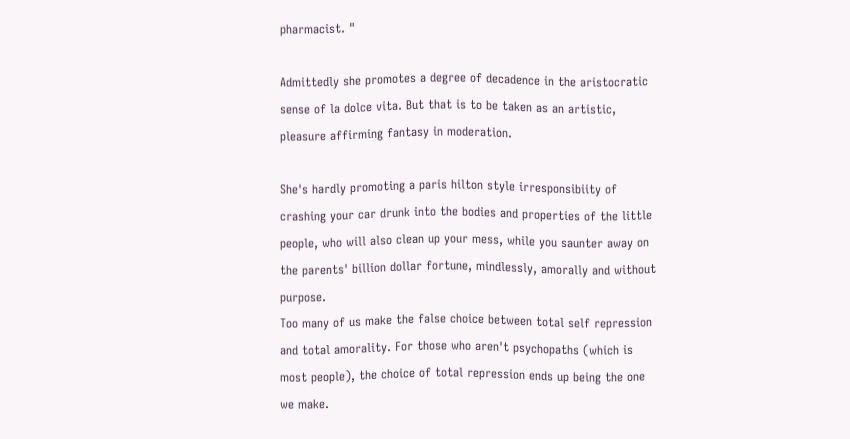pharmacist. "

Admittedly she promotes a degree of decadence in the aristocratic sense of la dolce vita. But that is to be taken as an artistic, pleasure affirming fantasy in moderation.

She's hardly promoting a paris hilton style irresponsibiity of crashing your car drunk into the bodies and properties of the little people, who will also clean up your mess, while you saunter away on the parents' billion dollar fortune, mindlessly, amorally and without purpose.
Too many of us make the false choice between total self repression and total amorality. For those who aren't psychopaths (which is most people), the choice of total repression ends up being the one we make.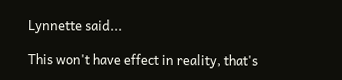Lynnette said...

This won't have effect in reality, that's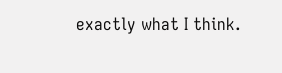exactly what I think.